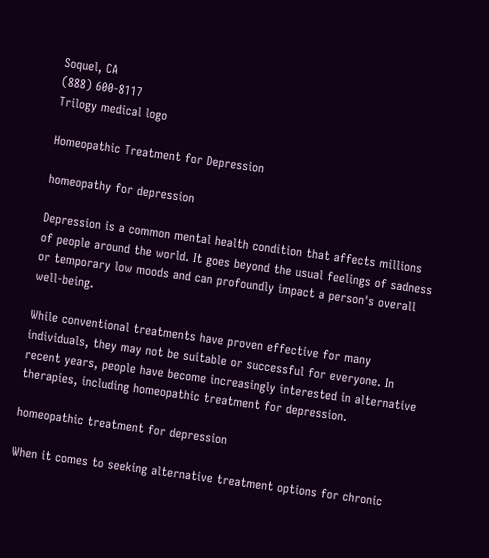Soquel, CA
(888) 600-8117
Trilogy medical logo

Homeopathic Treatment for Depression

homeopathy for depression

Depression is a common mental health condition that affects millions of people around the world. It goes beyond the usual feelings of sadness or temporary low moods and can profoundly impact a person's overall well-being.

While conventional treatments have proven effective for many individuals, they may not be suitable or successful for everyone. In recent years, people have become increasingly interested in alternative therapies, including homeopathic treatment for depression.

homeopathic treatment for depression

When it comes to seeking alternative treatment options for chronic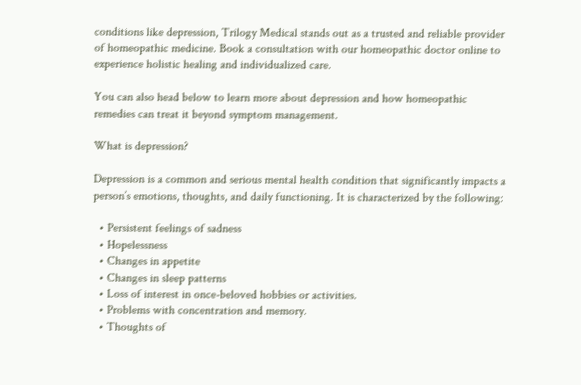conditions like depression, Trilogy Medical stands out as a trusted and reliable provider of homeopathic medicine. Book a consultation with our homeopathic doctor online to experience holistic healing and individualized care.

You can also head below to learn more about depression and how homeopathic remedies can treat it beyond symptom management.

What is depression?

Depression is a common and serious mental health condition that significantly impacts a person’s emotions, thoughts, and daily functioning. It is characterized by the following:

  • Persistent feelings of sadness
  • Hopelessness
  • Changes in appetite
  • Changes in sleep patterns
  • Loss of interest in once-beloved hobbies or activities.
  • Problems with concentration and memory.
  • Thoughts of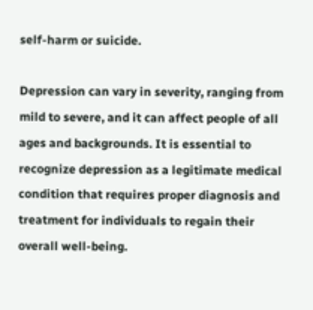self-harm or suicide.

Depression can vary in severity, ranging from mild to severe, and it can affect people of all ages and backgrounds. It is essential to recognize depression as a legitimate medical condition that requires proper diagnosis and treatment for individuals to regain their overall well-being.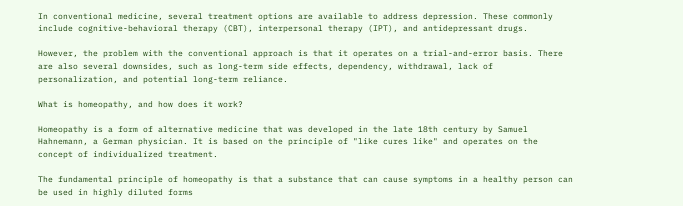In conventional medicine, several treatment options are available to address depression. These commonly include cognitive-behavioral therapy (CBT), interpersonal therapy (IPT), and antidepressant drugs.

However, the problem with the conventional approach is that it operates on a trial-and-error basis. There are also several downsides, such as long-term side effects, dependency, withdrawal, lack of personalization, and potential long-term reliance.

What is homeopathy, and how does it work?

Homeopathy is a form of alternative medicine that was developed in the late 18th century by Samuel Hahnemann, a German physician. It is based on the principle of "like cures like" and operates on the concept of individualized treatment.

The fundamental principle of homeopathy is that a substance that can cause symptoms in a healthy person can be used in highly diluted forms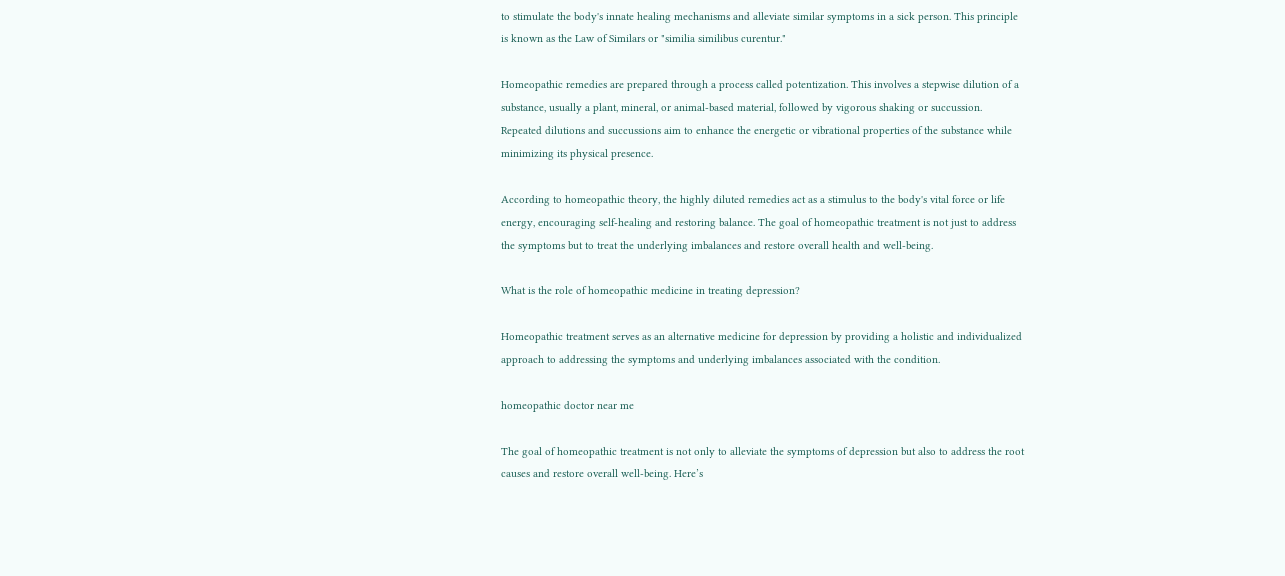to stimulate the body's innate healing mechanisms and alleviate similar symptoms in a sick person. This principle is known as the Law of Similars or "similia similibus curentur."

Homeopathic remedies are prepared through a process called potentization. This involves a stepwise dilution of a substance, usually a plant, mineral, or animal-based material, followed by vigorous shaking or succussion. Repeated dilutions and succussions aim to enhance the energetic or vibrational properties of the substance while minimizing its physical presence.

According to homeopathic theory, the highly diluted remedies act as a stimulus to the body's vital force or life energy, encouraging self-healing and restoring balance. The goal of homeopathic treatment is not just to address the symptoms but to treat the underlying imbalances and restore overall health and well-being.

What is the role of homeopathic medicine in treating depression?

Homeopathic treatment serves as an alternative medicine for depression by providing a holistic and individualized approach to addressing the symptoms and underlying imbalances associated with the condition.

homeopathic doctor near me

The goal of homeopathic treatment is not only to alleviate the symptoms of depression but also to address the root causes and restore overall well-being. Here’s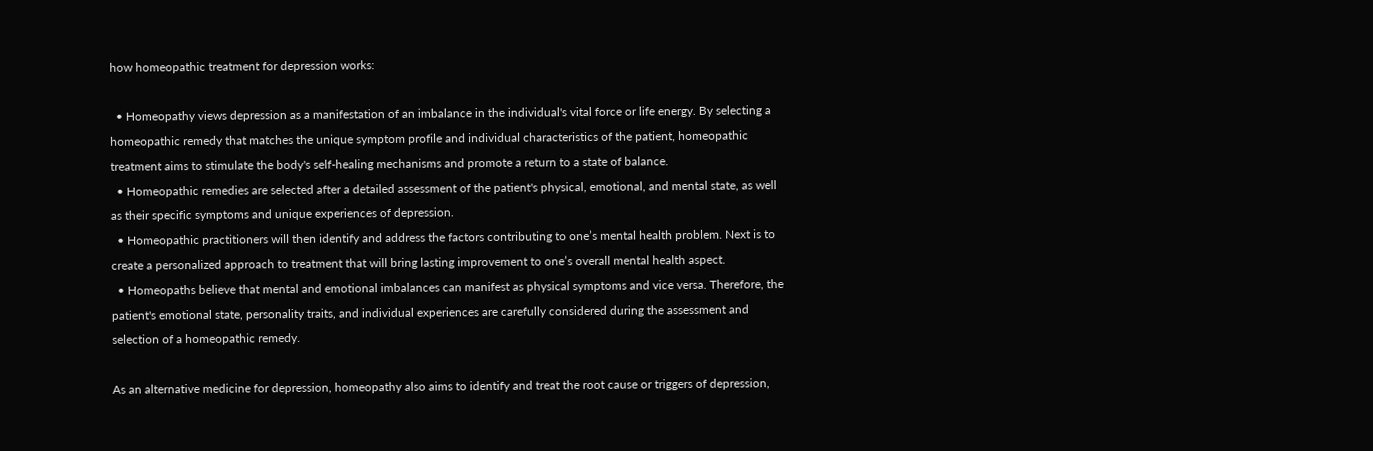how homeopathic treatment for depression works:

  • Homeopathy views depression as a manifestation of an imbalance in the individual's vital force or life energy. By selecting a homeopathic remedy that matches the unique symptom profile and individual characteristics of the patient, homeopathic treatment aims to stimulate the body's self-healing mechanisms and promote a return to a state of balance.
  • Homeopathic remedies are selected after a detailed assessment of the patient's physical, emotional, and mental state, as well as their specific symptoms and unique experiences of depression.
  • Homeopathic practitioners will then identify and address the factors contributing to one’s mental health problem. Next is to create a personalized approach to treatment that will bring lasting improvement to one’s overall mental health aspect.
  • Homeopaths believe that mental and emotional imbalances can manifest as physical symptoms and vice versa. Therefore, the patient's emotional state, personality traits, and individual experiences are carefully considered during the assessment and selection of a homeopathic remedy.

As an alternative medicine for depression, homeopathy also aims to identify and treat the root cause or triggers of depression,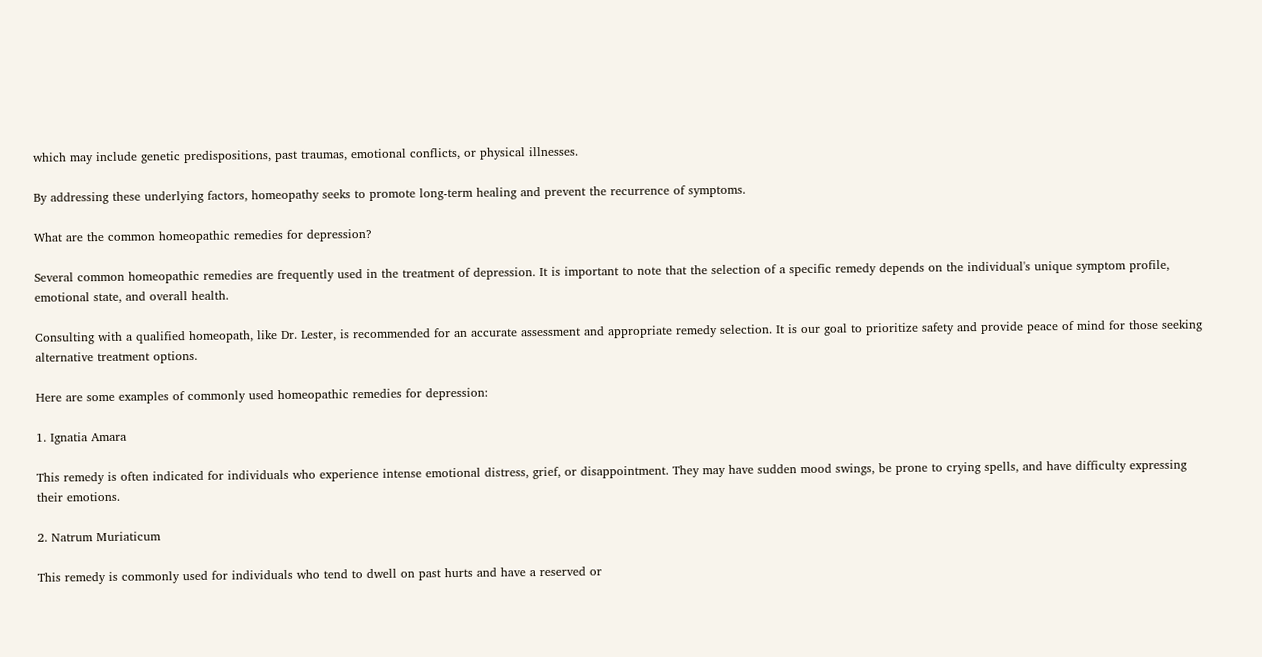which may include genetic predispositions, past traumas, emotional conflicts, or physical illnesses.

By addressing these underlying factors, homeopathy seeks to promote long-term healing and prevent the recurrence of symptoms.

What are the common homeopathic remedies for depression?

Several common homeopathic remedies are frequently used in the treatment of depression. It is important to note that the selection of a specific remedy depends on the individual's unique symptom profile, emotional state, and overall health.

Consulting with a qualified homeopath, like Dr. Lester, is recommended for an accurate assessment and appropriate remedy selection. It is our goal to prioritize safety and provide peace of mind for those seeking alternative treatment options.

Here are some examples of commonly used homeopathic remedies for depression:

1. Ignatia Amara

This remedy is often indicated for individuals who experience intense emotional distress, grief, or disappointment. They may have sudden mood swings, be prone to crying spells, and have difficulty expressing their emotions.

2. Natrum Muriaticum

This remedy is commonly used for individuals who tend to dwell on past hurts and have a reserved or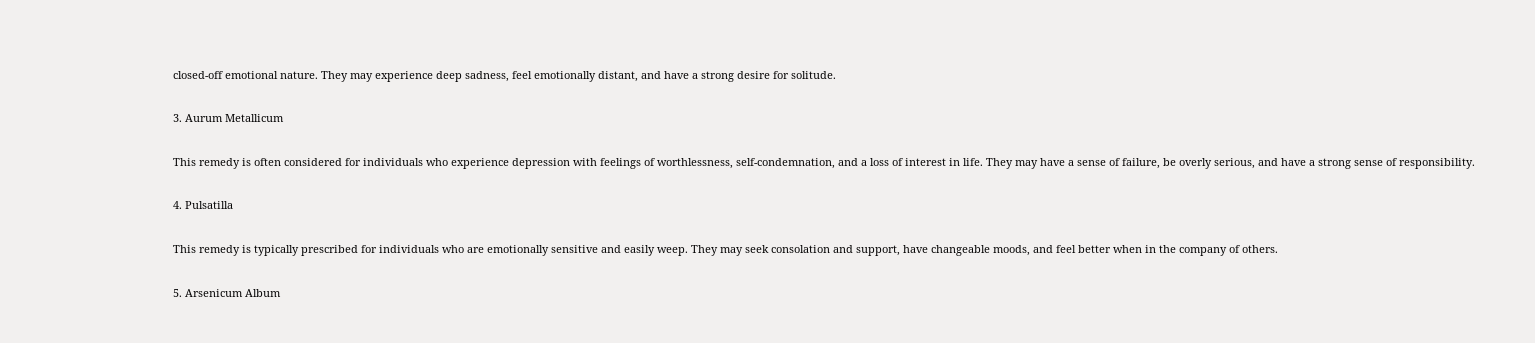closed-off emotional nature. They may experience deep sadness, feel emotionally distant, and have a strong desire for solitude.

3. Aurum Metallicum

This remedy is often considered for individuals who experience depression with feelings of worthlessness, self-condemnation, and a loss of interest in life. They may have a sense of failure, be overly serious, and have a strong sense of responsibility.

4. Pulsatilla

This remedy is typically prescribed for individuals who are emotionally sensitive and easily weep. They may seek consolation and support, have changeable moods, and feel better when in the company of others.

5. Arsenicum Album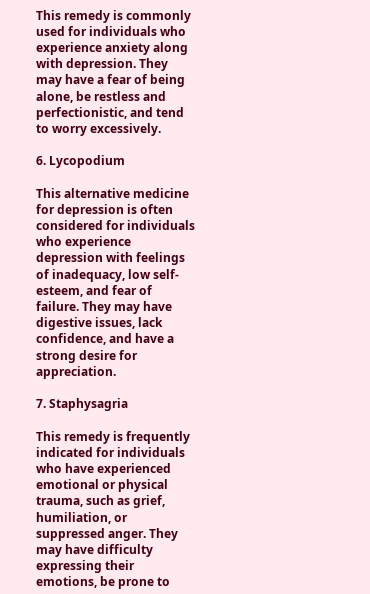This remedy is commonly used for individuals who experience anxiety along with depression. They may have a fear of being alone, be restless and perfectionistic, and tend to worry excessively.

6. Lycopodium

This alternative medicine for depression is often considered for individuals who experience depression with feelings of inadequacy, low self-esteem, and fear of failure. They may have digestive issues, lack confidence, and have a strong desire for appreciation.

7. Staphysagria

This remedy is frequently indicated for individuals who have experienced emotional or physical trauma, such as grief, humiliation, or suppressed anger. They may have difficulty expressing their emotions, be prone to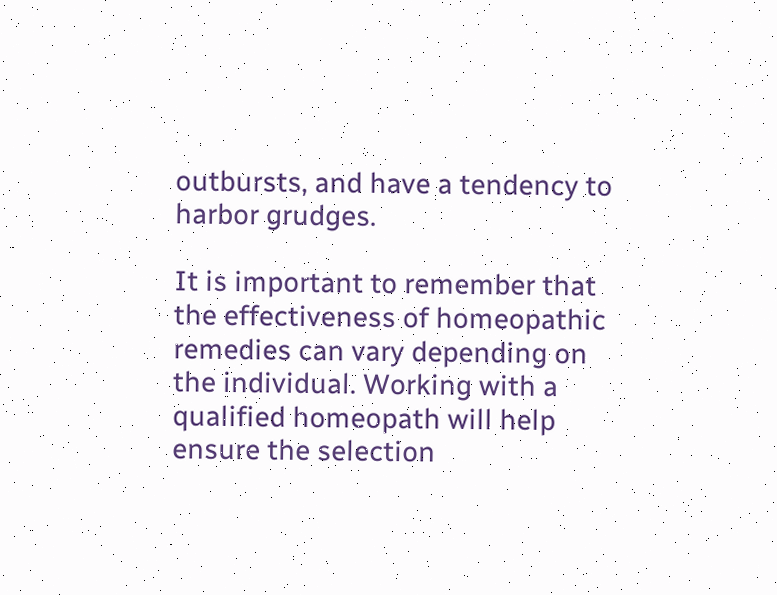outbursts, and have a tendency to harbor grudges.

It is important to remember that the effectiveness of homeopathic remedies can vary depending on the individual. Working with a qualified homeopath will help ensure the selection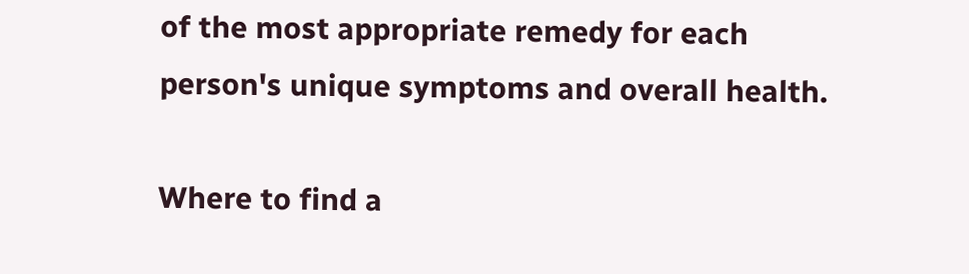of the most appropriate remedy for each person's unique symptoms and overall health.

Where to find a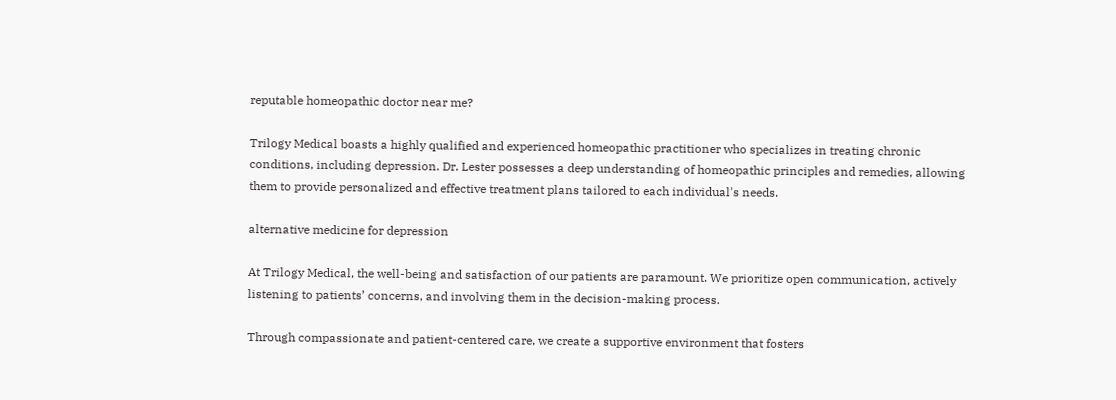reputable homeopathic doctor near me?

Trilogy Medical boasts a highly qualified and experienced homeopathic practitioner who specializes in treating chronic conditions, including depression. Dr. Lester possesses a deep understanding of homeopathic principles and remedies, allowing them to provide personalized and effective treatment plans tailored to each individual's needs.

alternative medicine for depression

At Trilogy Medical, the well-being and satisfaction of our patients are paramount. We prioritize open communication, actively listening to patients’ concerns, and involving them in the decision-making process.

Through compassionate and patient-centered care, we create a supportive environment that fosters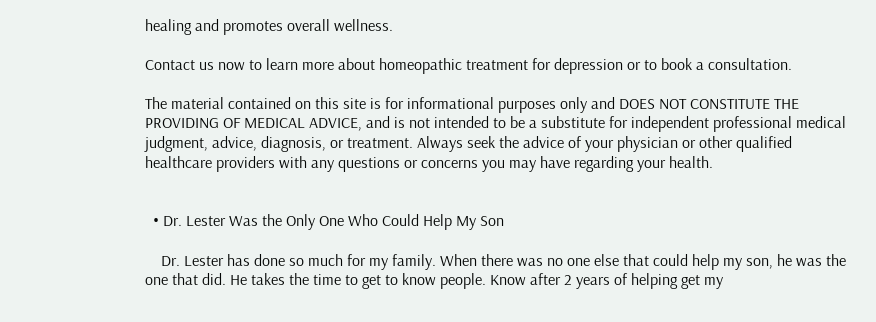healing and promotes overall wellness.

Contact us now to learn more about homeopathic treatment for depression or to book a consultation.

The material contained on this site is for informational purposes only and DOES NOT CONSTITUTE THE PROVIDING OF MEDICAL ADVICE, and is not intended to be a substitute for independent professional medical judgment, advice, diagnosis, or treatment. Always seek the advice of your physician or other qualified healthcare providers with any questions or concerns you may have regarding your health.


  • Dr. Lester Was the Only One Who Could Help My Son

    Dr. Lester has done so much for my family. When there was no one else that could help my son, he was the one that did. He takes the time to get to know people. Know after 2 years of helping get my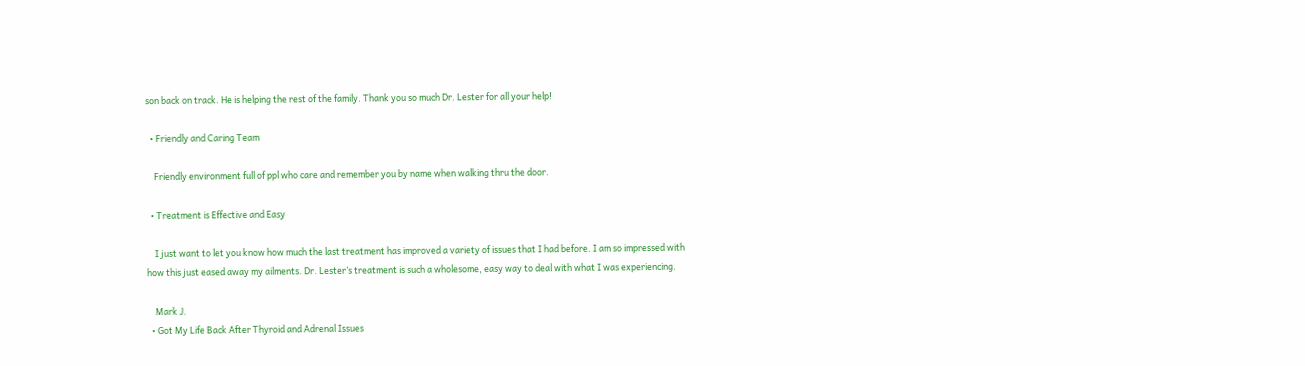son back on track. He is helping the rest of the family. Thank you so much Dr. Lester for all your help!

  • Friendly and Caring Team

    Friendly environment full of ppl who care and remember you by name when walking thru the door.

  • Treatment is Effective and Easy

    I just want to let you know how much the last treatment has improved a variety of issues that I had before. I am so impressed with how this just eased away my ailments. Dr. Lester’s treatment is such a wholesome, easy way to deal with what I was experiencing.

    Mark J.
  • Got My Life Back After Thyroid and Adrenal Issues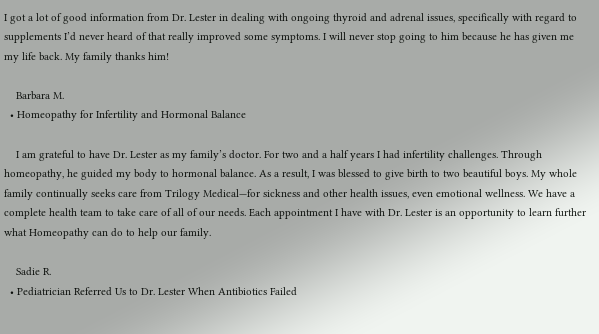I got a lot of good information from Dr. Lester in dealing with ongoing thyroid and adrenal issues, specifically with regard to supplements I’d never heard of that really improved some symptoms. I will never stop going to him because he has given me my life back. My family thanks him!

    Barbara M.
  • Homeopathy for Infertility and Hormonal Balance

    I am grateful to have Dr. Lester as my family’s doctor. For two and a half years I had infertility challenges. Through homeopathy, he guided my body to hormonal balance. As a result, I was blessed to give birth to two beautiful boys. My whole family continually seeks care from Trilogy Medical—for sickness and other health issues, even emotional wellness. We have a complete health team to take care of all of our needs. Each appointment I have with Dr. Lester is an opportunity to learn further what Homeopathy can do to help our family.

    Sadie R.
  • Pediatrician Referred Us to Dr. Lester When Antibiotics Failed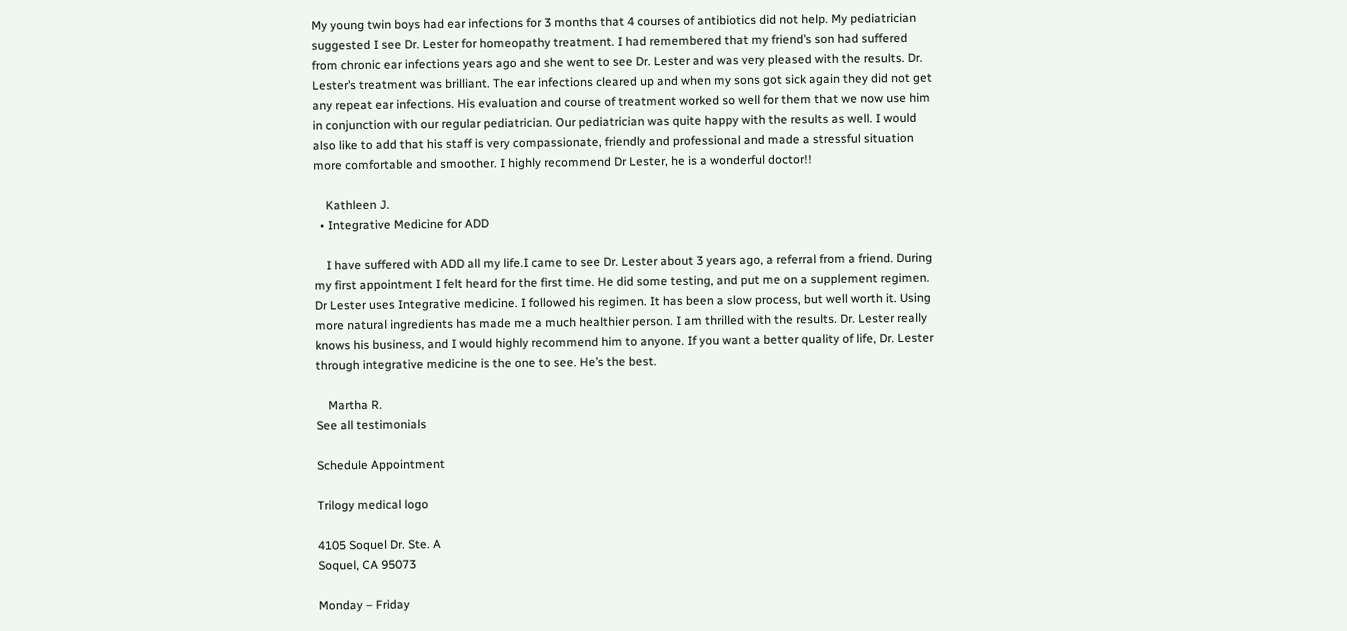My young twin boys had ear infections for 3 months that 4 courses of antibiotics did not help. My pediatrician suggested I see Dr. Lester for homeopathy treatment. I had remembered that my friend’s son had suffered from chronic ear infections years ago and she went to see Dr. Lester and was very pleased with the results. Dr. Lester’s treatment was brilliant. The ear infections cleared up and when my sons got sick again they did not get any repeat ear infections. His evaluation and course of treatment worked so well for them that we now use him in conjunction with our regular pediatrician. Our pediatrician was quite happy with the results as well. I would also like to add that his staff is very compassionate, friendly and professional and made a stressful situation more comfortable and smoother. I highly recommend Dr Lester, he is a wonderful doctor!!

    Kathleen J.
  • Integrative Medicine for ADD

    I have suffered with ADD all my life.I came to see Dr. Lester about 3 years ago, a referral from a friend. During my first appointment I felt heard for the first time. He did some testing, and put me on a supplement regimen. Dr Lester uses Integrative medicine. I followed his regimen. It has been a slow process, but well worth it. Using more natural ingredients has made me a much healthier person. I am thrilled with the results. Dr. Lester really knows his business, and I would highly recommend him to anyone. If you want a better quality of life, Dr. Lester through integrative medicine is the one to see. He’s the best.

    Martha R.
See all testimonials

Schedule Appointment

Trilogy medical logo

4105 Soquel Dr. Ste. A
Soquel, CA 95073

Monday – Friday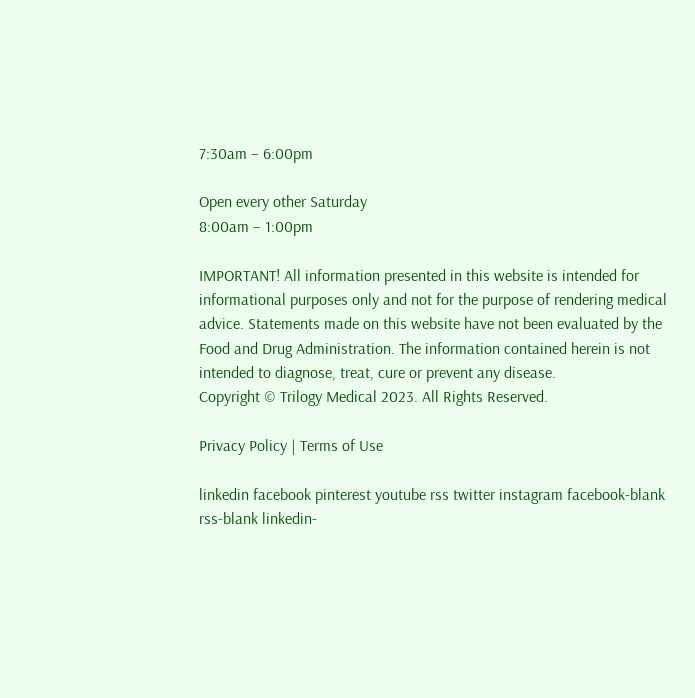7:30am – 6:00pm

Open every other Saturday
8:00am – 1:00pm

IMPORTANT! All information presented in this website is intended for informational purposes only and not for the purpose of rendering medical advice. Statements made on this website have not been evaluated by the Food and Drug Administration. The information contained herein is not intended to diagnose, treat, cure or prevent any disease.
Copyright © Trilogy Medical 2023. All Rights Reserved.

Privacy Policy | Terms of Use

linkedin facebook pinterest youtube rss twitter instagram facebook-blank rss-blank linkedin-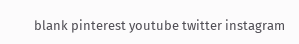blank pinterest youtube twitter instagram